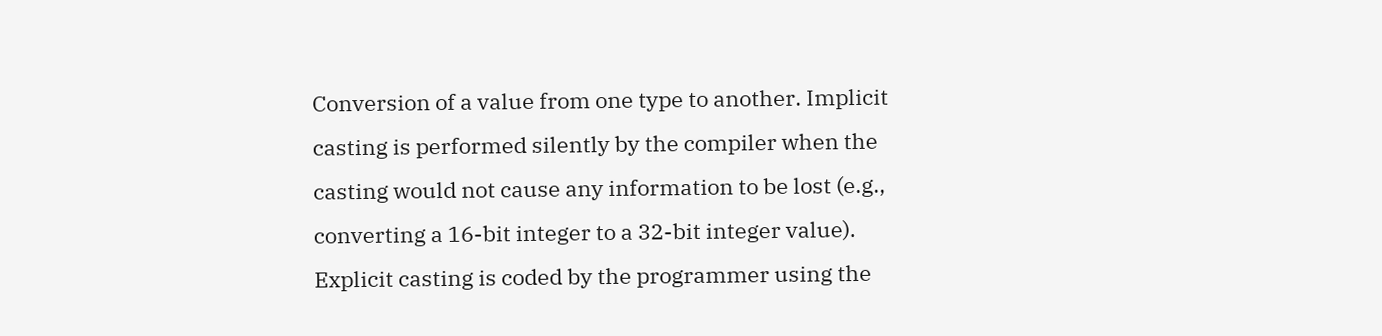Conversion of a value from one type to another. Implicit casting is performed silently by the compiler when the casting would not cause any information to be lost (e.g., converting a 16-bit integer to a 32-bit integer value). Explicit casting is coded by the programmer using the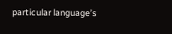particular language’s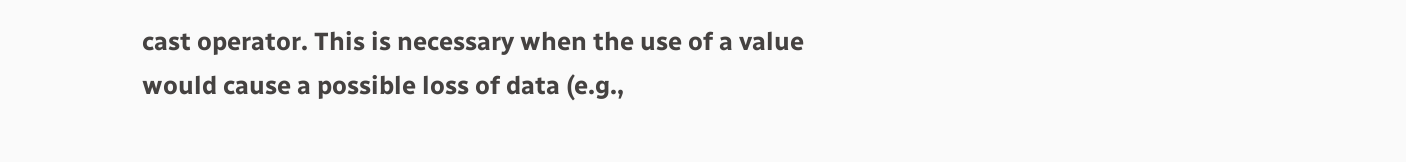cast operator. This is necessary when the use of a value would cause a possible loss of data (e.g.,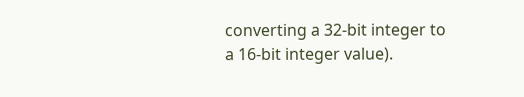converting a 32-bit integer to a 16-bit integer value).